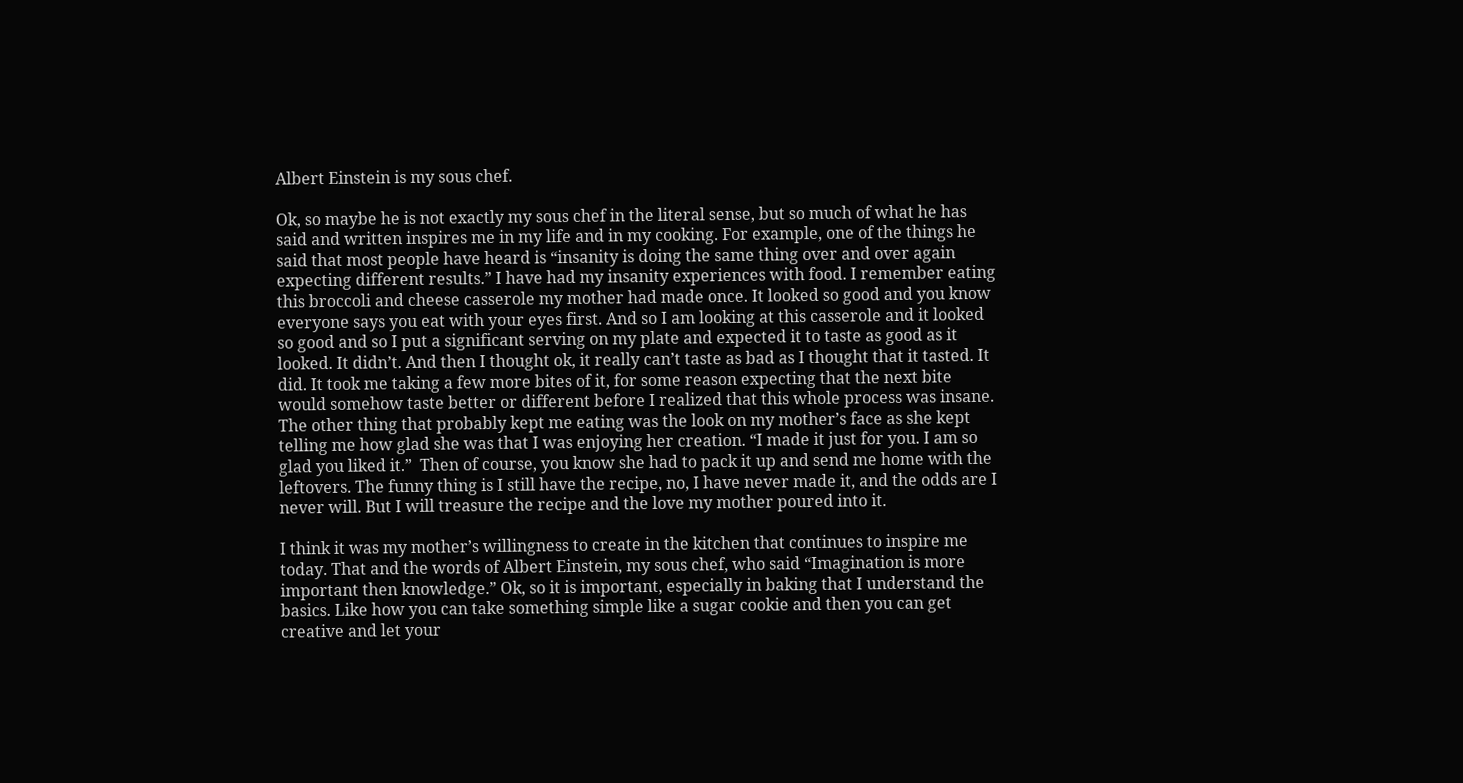Albert Einstein is my sous chef.

Ok, so maybe he is not exactly my sous chef in the literal sense, but so much of what he has said and written inspires me in my life and in my cooking. For example, one of the things he said that most people have heard is “insanity is doing the same thing over and over again expecting different results.” I have had my insanity experiences with food. I remember eating this broccoli and cheese casserole my mother had made once. It looked so good and you know everyone says you eat with your eyes first. And so I am looking at this casserole and it looked so good and so I put a significant serving on my plate and expected it to taste as good as it looked. It didn’t. And then I thought ok, it really can’t taste as bad as I thought that it tasted. It did. It took me taking a few more bites of it, for some reason expecting that the next bite would somehow taste better or different before I realized that this whole process was insane. The other thing that probably kept me eating was the look on my mother’s face as she kept telling me how glad she was that I was enjoying her creation. “I made it just for you. I am so glad you liked it.”  Then of course, you know she had to pack it up and send me home with the leftovers. The funny thing is I still have the recipe, no, I have never made it, and the odds are I never will. But I will treasure the recipe and the love my mother poured into it.

I think it was my mother’s willingness to create in the kitchen that continues to inspire me today. That and the words of Albert Einstein, my sous chef, who said “Imagination is more important then knowledge.” Ok, so it is important, especially in baking that I understand the basics. Like how you can take something simple like a sugar cookie and then you can get creative and let your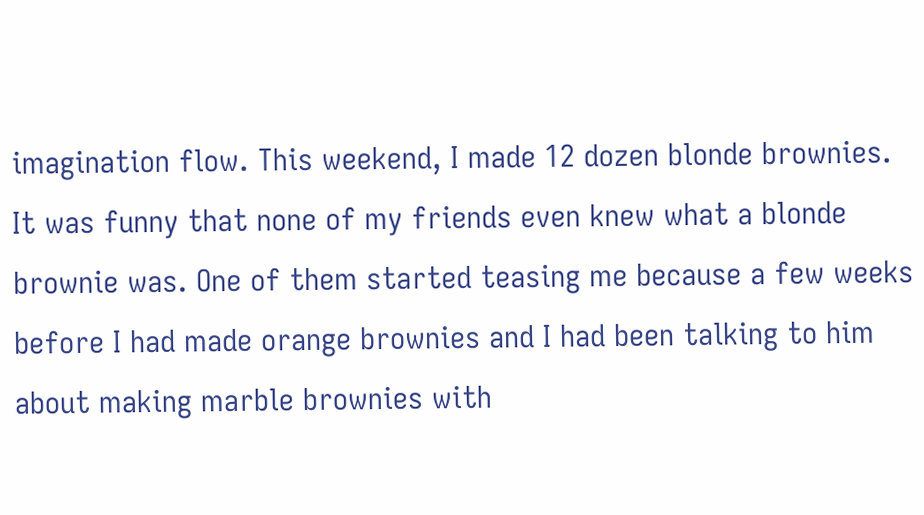imagination flow. This weekend, I made 12 dozen blonde brownies. It was funny that none of my friends even knew what a blonde brownie was. One of them started teasing me because a few weeks before I had made orange brownies and I had been talking to him about making marble brownies with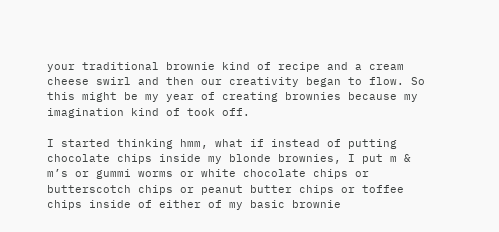your traditional brownie kind of recipe and a cream cheese swirl and then our creativity began to flow. So this might be my year of creating brownies because my imagination kind of took off.

I started thinking hmm, what if instead of putting chocolate chips inside my blonde brownies, I put m & m’s or gummi worms or white chocolate chips or butterscotch chips or peanut butter chips or toffee chips inside of either of my basic brownie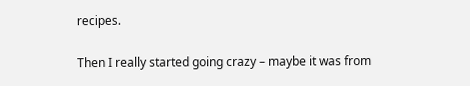recipes.

Then I really started going crazy – maybe it was from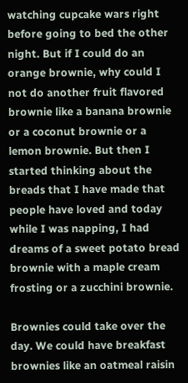watching cupcake wars right before going to bed the other night. But if I could do an orange brownie, why could I not do another fruit flavored brownie like a banana brownie or a coconut brownie or a lemon brownie. But then I started thinking about the breads that I have made that people have loved and today while I was napping, I had dreams of a sweet potato bread brownie with a maple cream frosting or a zucchini brownie.

Brownies could take over the day. We could have breakfast brownies like an oatmeal raisin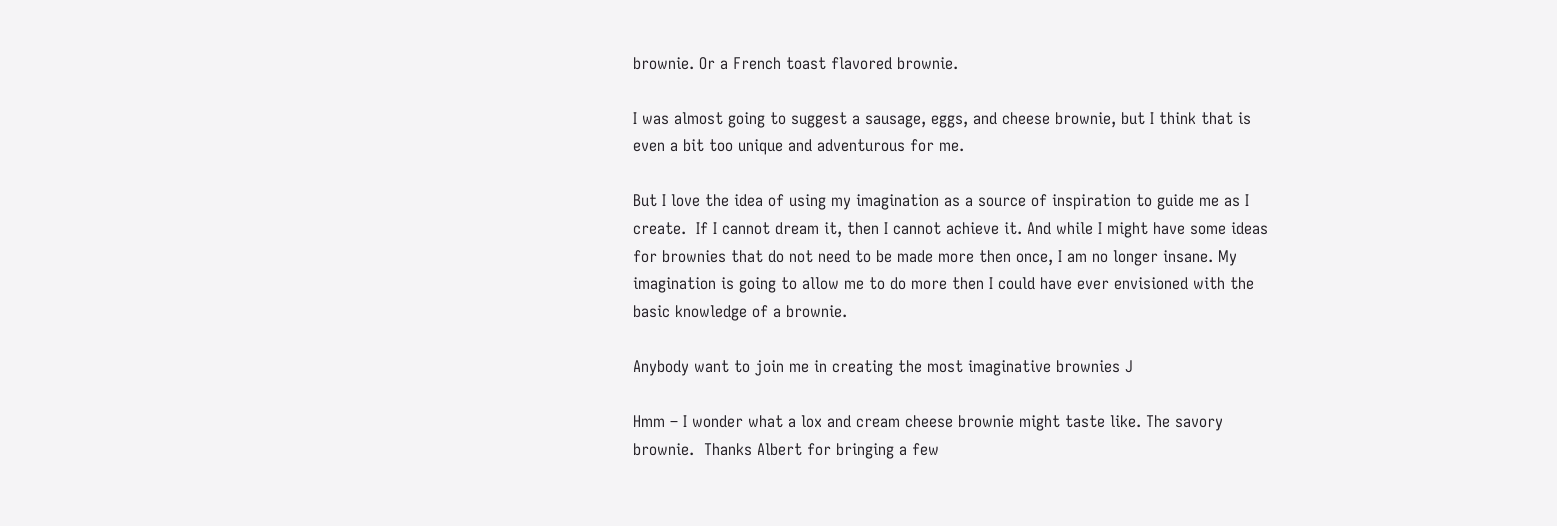brownie. Or a French toast flavored brownie.

I was almost going to suggest a sausage, eggs, and cheese brownie, but I think that is even a bit too unique and adventurous for me.

But I love the idea of using my imagination as a source of inspiration to guide me as I create.  If I cannot dream it, then I cannot achieve it. And while I might have some ideas for brownies that do not need to be made more then once, I am no longer insane. My imagination is going to allow me to do more then I could have ever envisioned with the basic knowledge of a brownie.

Anybody want to join me in creating the most imaginative brownies J

Hmm – I wonder what a lox and cream cheese brownie might taste like. The savory brownie.  Thanks Albert for bringing a few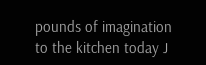pounds of imagination to the kitchen today J